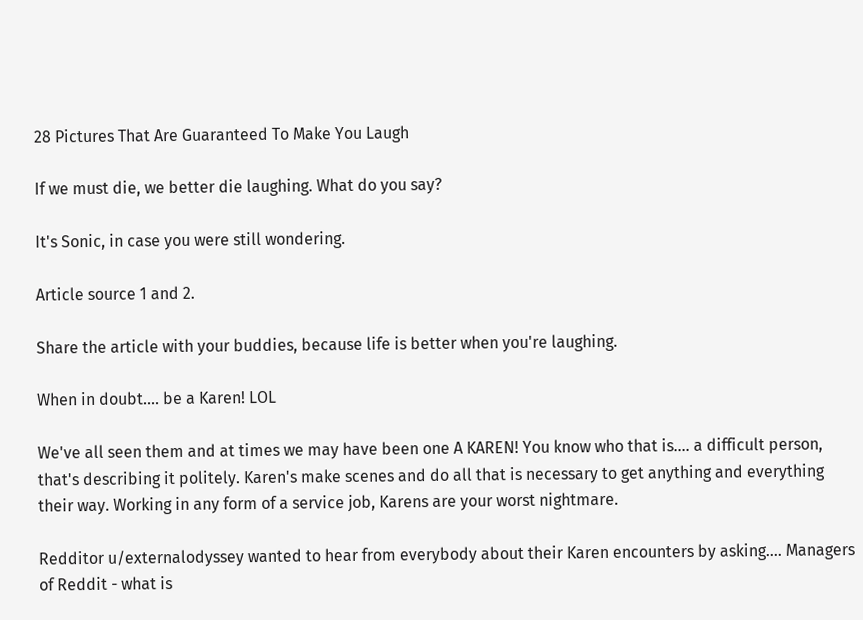28 Pictures That Are Guaranteed To Make You Laugh

If we must die, we better die laughing. What do you say?

It's Sonic, in case you were still wondering.

Article source 1 and 2.

Share the article with your buddies, because life is better when you're laughing.

When in doubt.... be a Karen! LOL

We've all seen them and at times we may have been one A KAREN! You know who that is.... a difficult person, that's describing it politely. Karen's make scenes and do all that is necessary to get anything and everything their way. Working in any form of a service job, Karens are your worst nightmare.

Redditor u/externalodyssey wanted to hear from everybody about their Karen encounters by asking.... Managers of Reddit - what is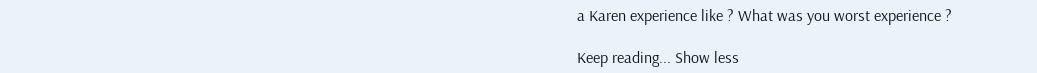a Karen experience like ? What was you worst experience ?

Keep reading... Show less